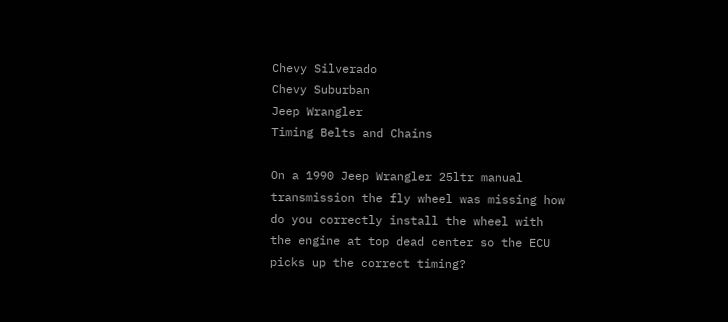Chevy Silverado
Chevy Suburban
Jeep Wrangler
Timing Belts and Chains

On a 1990 Jeep Wrangler 25ltr manual transmission the fly wheel was missing how do you correctly install the wheel with the engine at top dead center so the ECU picks up the correct timing?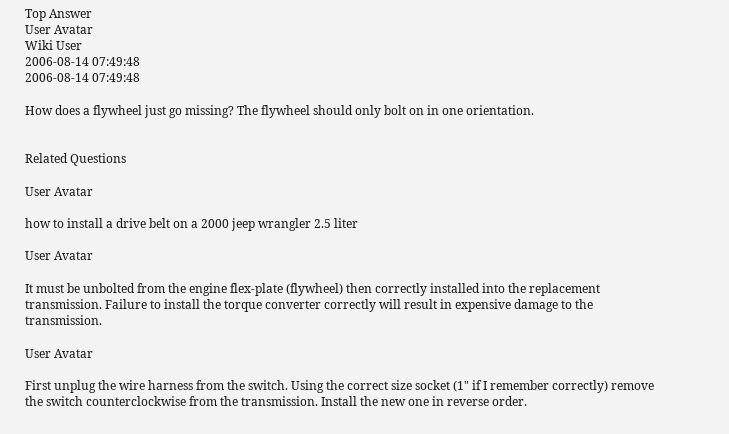Top Answer
User Avatar
Wiki User
2006-08-14 07:49:48
2006-08-14 07:49:48

How does a flywheel just go missing? The flywheel should only bolt on in one orientation.


Related Questions

User Avatar

how to install a drive belt on a 2000 jeep wrangler 2.5 liter

User Avatar

It must be unbolted from the engine flex-plate (flywheel) then correctly installed into the replacement transmission. Failure to install the torque converter correctly will result in expensive damage to the transmission.

User Avatar

First unplug the wire harness from the switch. Using the correct size socket (1" if I remember correctly) remove the switch counterclockwise from the transmission. Install the new one in reverse order.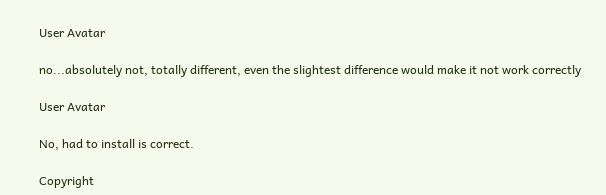User Avatar

no...absolutely not, totally different, even the slightest difference would make it not work correctly

User Avatar

No, had to install is correct.

Copyright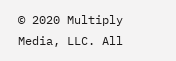© 2020 Multiply Media, LLC. All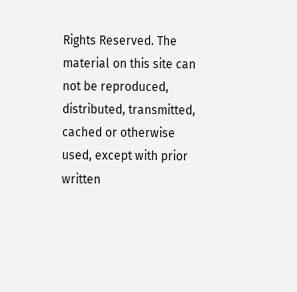Rights Reserved. The material on this site can not be reproduced, distributed, transmitted, cached or otherwise used, except with prior written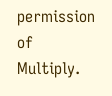permission of Multiply.